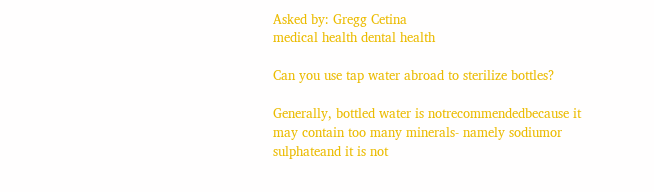Asked by: Gregg Cetina
medical health dental health

Can you use tap water abroad to sterilize bottles?

Generally, bottled water is notrecommendedbecause it may contain too many minerals- namely sodiumor sulphateand it is not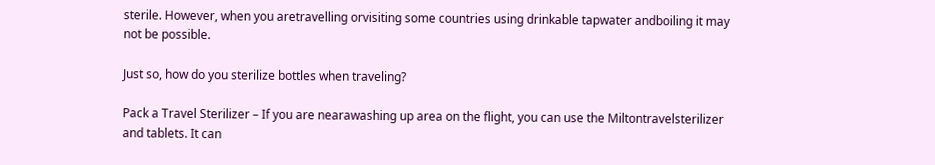sterile. However, when you aretravelling orvisiting some countries using drinkable tapwater andboiling it may not be possible.

Just so, how do you sterilize bottles when traveling?

Pack a Travel Sterilizer – If you are nearawashing up area on the flight, you can use the Miltontravelsterilizer and tablets. It can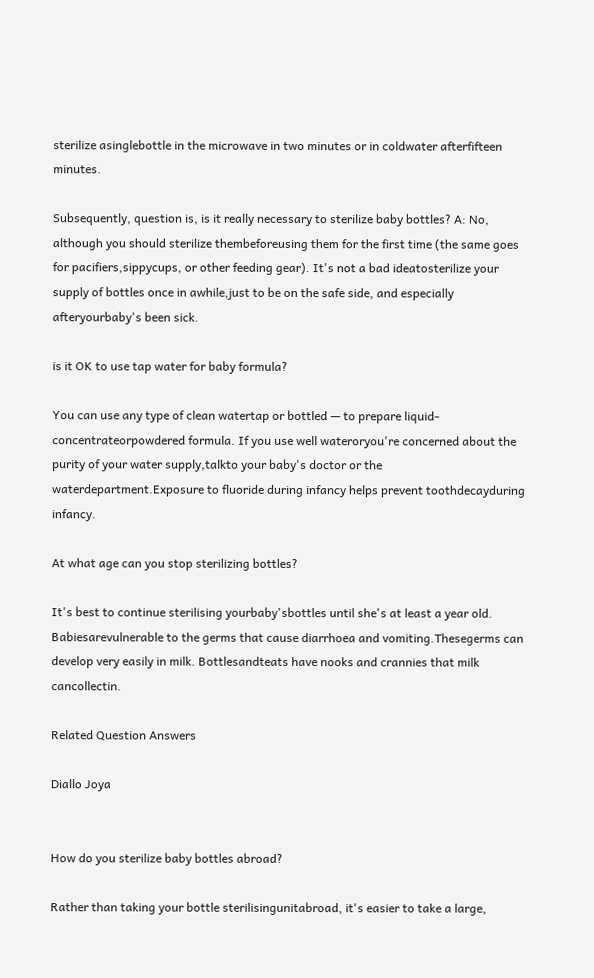sterilize asinglebottle in the microwave in two minutes or in coldwater afterfifteen minutes.

Subsequently, question is, is it really necessary to sterilize baby bottles? A: No, although you should sterilize thembeforeusing them for the first time (the same goes for pacifiers,sippycups, or other feeding gear). It's not a bad ideatosterilize your supply of bottles once in awhile,just to be on the safe side, and especially afteryourbaby's been sick.

is it OK to use tap water for baby formula?

You can use any type of clean watertap or bottled — to prepare liquid-concentrateorpowdered formula. If you use well wateroryou're concerned about the purity of your water supply,talkto your baby's doctor or the waterdepartment.Exposure to fluoride during infancy helps prevent toothdecayduring infancy.

At what age can you stop sterilizing bottles?

It's best to continue sterilising yourbaby'sbottles until she's at least a year old. Babiesarevulnerable to the germs that cause diarrhoea and vomiting.Thesegerms can develop very easily in milk. Bottlesandteats have nooks and crannies that milk cancollectin.

Related Question Answers

Diallo Joya


How do you sterilize baby bottles abroad?

Rather than taking your bottle sterilisingunitabroad, it's easier to take a large,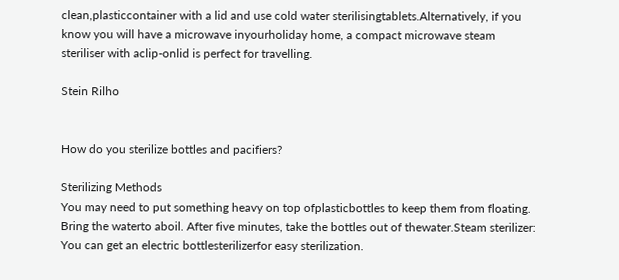clean,plasticcontainer with a lid and use cold water sterilisingtablets.Alternatively, if you know you will have a microwave inyourholiday home, a compact microwave steam steriliser with aclip-onlid is perfect for travelling.

Stein Rilho


How do you sterilize bottles and pacifiers?

Sterilizing Methods
You may need to put something heavy on top ofplasticbottles to keep them from floating. Bring the waterto aboil. After five minutes, take the bottles out of thewater.Steam sterilizer: You can get an electric bottlesterilizerfor easy sterilization.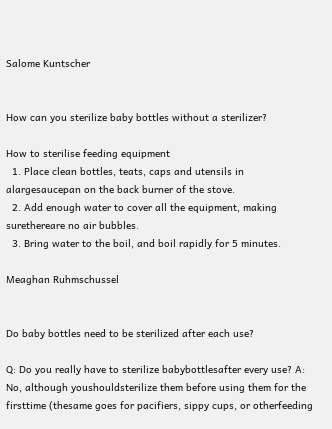Salome Kuntscher


How can you sterilize baby bottles without a sterilizer?

How to sterilise feeding equipment
  1. Place clean bottles, teats, caps and utensils in alargesaucepan on the back burner of the stove.
  2. Add enough water to cover all the equipment, making surethereare no air bubbles.
  3. Bring water to the boil, and boil rapidly for 5 minutes.

Meaghan Ruhmschussel


Do baby bottles need to be sterilized after each use?

Q: Do you really have to sterilize babybottlesafter every use? A: No, although youshouldsterilize them before using them for the firsttime (thesame goes for pacifiers, sippy cups, or otherfeeding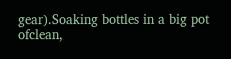gear).Soaking bottles in a big pot ofclean,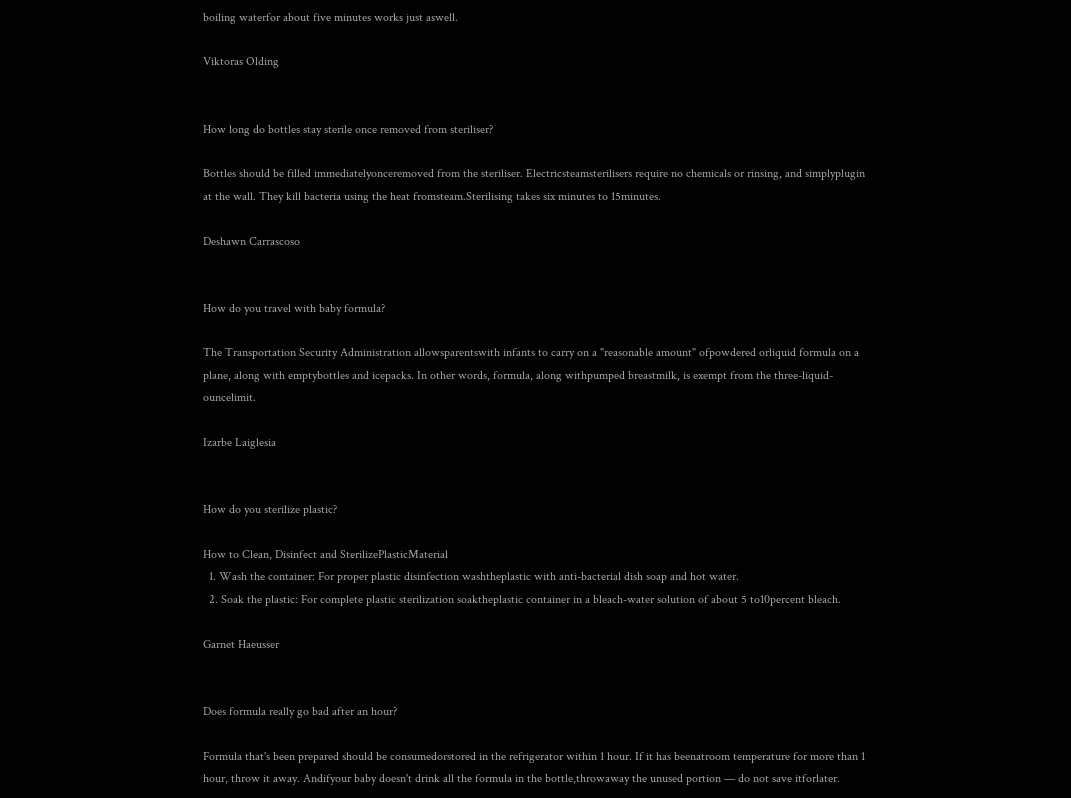boiling waterfor about five minutes works just aswell.

Viktoras Olding


How long do bottles stay sterile once removed from steriliser?

Bottles should be filled immediatelyonceremoved from the steriliser. Electricsteamsterilisers require no chemicals or rinsing, and simplyplugin at the wall. They kill bacteria using the heat fromsteam.Sterilising takes six minutes to 15minutes.

Deshawn Carrascoso


How do you travel with baby formula?

The Transportation Security Administration allowsparentswith infants to carry on a "reasonable amount" ofpowdered orliquid formula on a plane, along with emptybottles and icepacks. In other words, formula, along withpumped breastmilk, is exempt from the three-liquid-ouncelimit.

Izarbe Laiglesia


How do you sterilize plastic?

How to Clean, Disinfect and SterilizePlasticMaterial
  1. Wash the container: For proper plastic disinfection washtheplastic with anti-bacterial dish soap and hot water.
  2. Soak the plastic: For complete plastic sterilization soaktheplastic container in a bleach-water solution of about 5 to10percent bleach.

Garnet Haeusser


Does formula really go bad after an hour?

Formula that's been prepared should be consumedorstored in the refrigerator within 1 hour. If it has beenatroom temperature for more than 1 hour, throw it away. Andifyour baby doesn't drink all the formula in the bottle,throwaway the unused portion — do not save itforlater.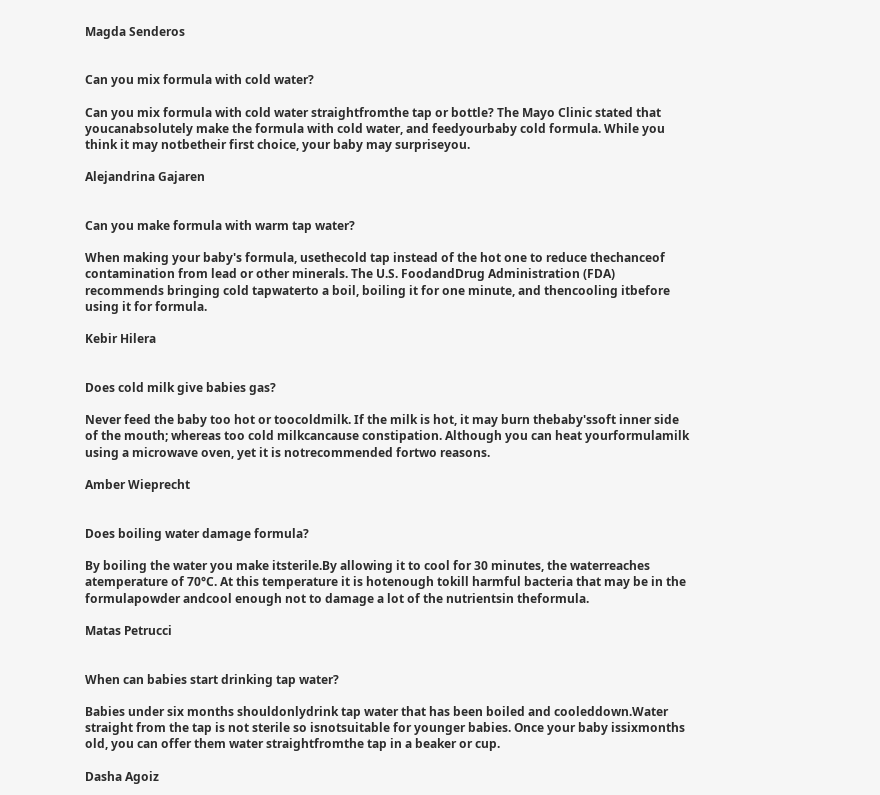Magda Senderos


Can you mix formula with cold water?

Can you mix formula with cold water straightfromthe tap or bottle? The Mayo Clinic stated that youcanabsolutely make the formula with cold water, and feedyourbaby cold formula. While you think it may notbetheir first choice, your baby may surpriseyou.

Alejandrina Gajaren


Can you make formula with warm tap water?

When making your baby's formula, usethecold tap instead of the hot one to reduce thechanceof contamination from lead or other minerals. The U.S. FoodandDrug Administration (FDA) recommends bringing cold tapwaterto a boil, boiling it for one minute, and thencooling itbefore using it for formula.

Kebir Hilera


Does cold milk give babies gas?

Never feed the baby too hot or toocoldmilk. If the milk is hot, it may burn thebaby'ssoft inner side of the mouth; whereas too cold milkcancause constipation. Although you can heat yourformulamilk using a microwave oven, yet it is notrecommended fortwo reasons.

Amber Wieprecht


Does boiling water damage formula?

By boiling the water you make itsterile.By allowing it to cool for 30 minutes, the waterreaches atemperature of 70°C. At this temperature it is hotenough tokill harmful bacteria that may be in the formulapowder andcool enough not to damage a lot of the nutrientsin theformula.

Matas Petrucci


When can babies start drinking tap water?

Babies under six months shouldonlydrink tap water that has been boiled and cooleddown.Water straight from the tap is not sterile so isnotsuitable for younger babies. Once your baby issixmonths old, you can offer them water straightfromthe tap in a beaker or cup.

Dasha Agoiz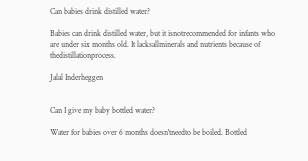Can babies drink distilled water?

Babies can drink distilled water, but it isnotrecommended for infants who are under six months old. It lacksallminerals and nutrients because of thedistillationprocess.

Jalal Inderheggen


Can I give my baby bottled water?

Water for babies over 6 months doesn'tneedto be boiled. Bottled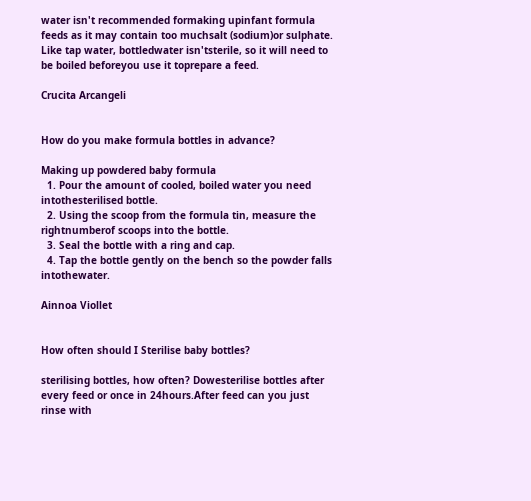water isn't recommended formaking upinfant formula feeds as it may contain too muchsalt (sodium)or sulphate. Like tap water, bottledwater isn'tsterile, so it will need to be boiled beforeyou use it toprepare a feed.

Crucita Arcangeli


How do you make formula bottles in advance?

Making up powdered baby formula
  1. Pour the amount of cooled, boiled water you need intothesterilised bottle.
  2. Using the scoop from the formula tin, measure the rightnumberof scoops into the bottle.
  3. Seal the bottle with a ring and cap.
  4. Tap the bottle gently on the bench so the powder falls intothewater.

Ainnoa Viollet


How often should I Sterilise baby bottles?

sterilising bottles, how often? Dowesterilise bottles after every feed or once in 24hours.After feed can you just rinse with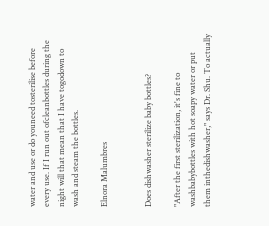water and use or do youneed tosterilise before every use. If I run out ofcleanbottles during the night will that mean that I have togodown to wash and steam the bottles.

Elnora Malumbres


Does dishwasher sterilize baby bottles?

"After the first sterilization, it's fine to washbabybottles with hot soapy water or put them inthedishwasher," says Dr. Shu. To actually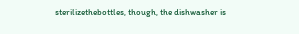sterilizethebottles, though, the dishwasher is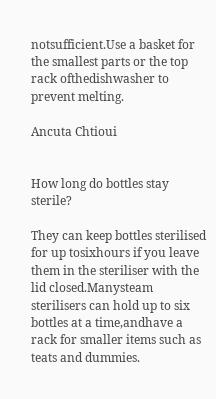notsufficient.Use a basket for the smallest parts or the top rack ofthedishwasher to prevent melting.

Ancuta Chtioui


How long do bottles stay sterile?

They can keep bottles sterilised for up tosixhours if you leave them in the steriliser with the lid closed.Manysteam sterilisers can hold up to six bottles at a time,andhave a rack for smaller items such as teats and dummies.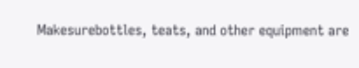Makesurebottles, teats, and other equipment are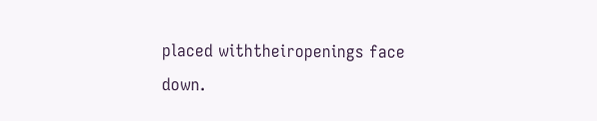placed withtheiropenings face down.